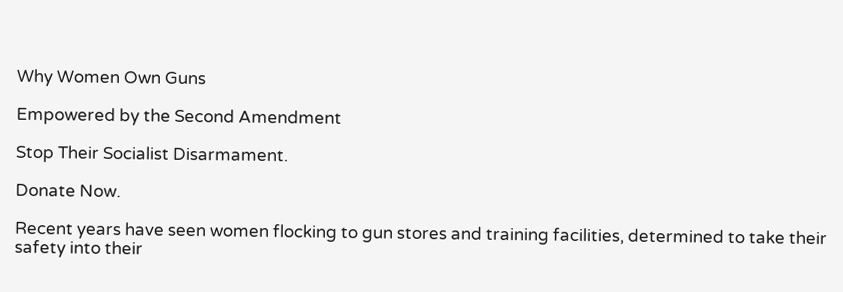Why Women Own Guns

Empowered by the Second Amendment

Stop Their Socialist Disarmament.

Donate Now.

Recent years have seen women flocking to gun stores and training facilities, determined to take their safety into their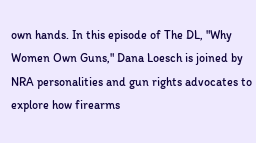own hands. In this episode of The DL, "Why Women Own Guns," Dana Loesch is joined by NRA personalities and gun rights advocates to explore how firearms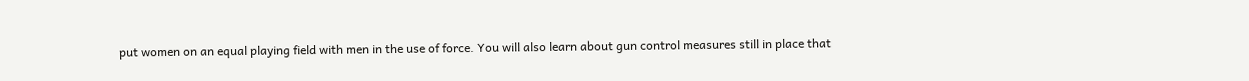put women on an equal playing field with men in the use of force. You will also learn about gun control measures still in place that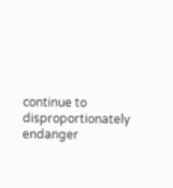continue to disproportionately endanger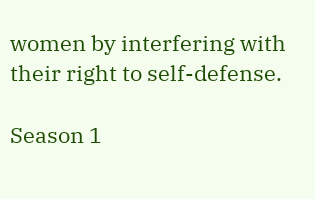women by interfering with their right to self-defense.

Season 1